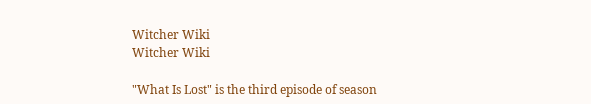Witcher Wiki
Witcher Wiki

"What Is Lost" is the third episode of season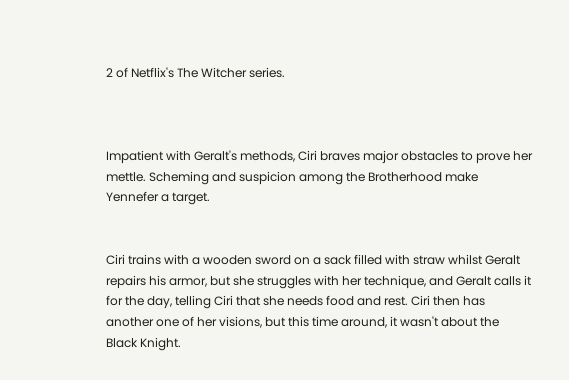2 of Netflix's The Witcher series.



Impatient with Geralt's methods, Ciri braves major obstacles to prove her mettle. Scheming and suspicion among the Brotherhood make Yennefer a target.


Ciri trains with a wooden sword on a sack filled with straw whilst Geralt repairs his armor, but she struggles with her technique, and Geralt calls it for the day, telling Ciri that she needs food and rest. Ciri then has another one of her visions, but this time around, it wasn't about the Black Knight.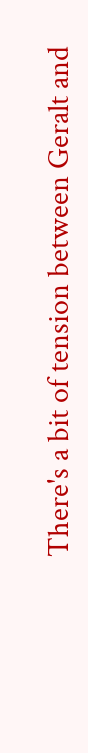There's a bit of tension between Geralt and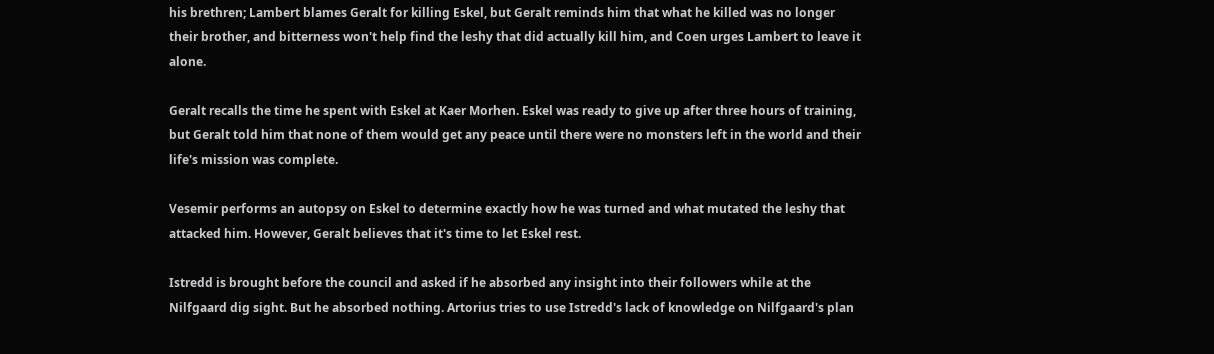his brethren; Lambert blames Geralt for killing Eskel, but Geralt reminds him that what he killed was no longer their brother, and bitterness won't help find the leshy that did actually kill him, and Coen urges Lambert to leave it alone.

Geralt recalls the time he spent with Eskel at Kaer Morhen. Eskel was ready to give up after three hours of training, but Geralt told him that none of them would get any peace until there were no monsters left in the world and their life's mission was complete.

Vesemir performs an autopsy on Eskel to determine exactly how he was turned and what mutated the leshy that attacked him. However, Geralt believes that it's time to let Eskel rest.

Istredd is brought before the council and asked if he absorbed any insight into their followers while at the Nilfgaard dig sight. But he absorbed nothing. Artorius tries to use Istredd's lack of knowledge on Nilfgaard's plan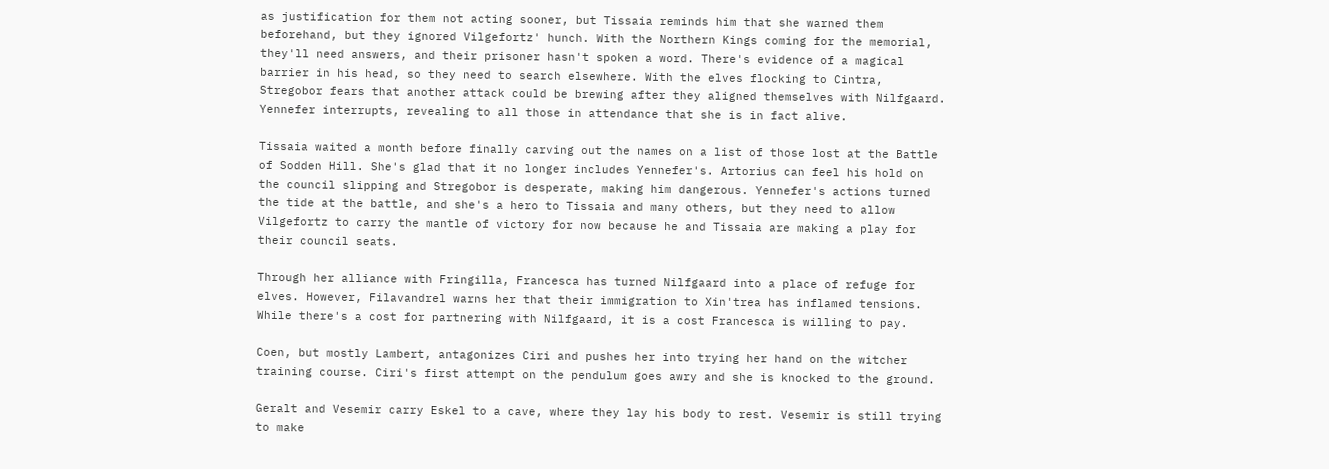as justification for them not acting sooner, but Tissaia reminds him that she warned them beforehand, but they ignored Vilgefortz' hunch. With the Northern Kings coming for the memorial, they'll need answers, and their prisoner hasn't spoken a word. There's evidence of a magical barrier in his head, so they need to search elsewhere. With the elves flocking to Cintra, Stregobor fears that another attack could be brewing after they aligned themselves with Nilfgaard. Yennefer interrupts, revealing to all those in attendance that she is in fact alive.

Tissaia waited a month before finally carving out the names on a list of those lost at the Battle of Sodden Hill. She's glad that it no longer includes Yennefer's. Artorius can feel his hold on the council slipping and Stregobor is desperate, making him dangerous. Yennefer's actions turned the tide at the battle, and she's a hero to Tissaia and many others, but they need to allow Vilgefortz to carry the mantle of victory for now because he and Tissaia are making a play for their council seats.

Through her alliance with Fringilla, Francesca has turned Nilfgaard into a place of refuge for elves. However, Filavandrel warns her that their immigration to Xin'trea has inflamed tensions. While there's a cost for partnering with Nilfgaard, it is a cost Francesca is willing to pay.

Coen, but mostly Lambert, antagonizes Ciri and pushes her into trying her hand on the witcher training course. Ciri's first attempt on the pendulum goes awry and she is knocked to the ground.

Geralt and Vesemir carry Eskel to a cave, where they lay his body to rest. Vesemir is still trying to make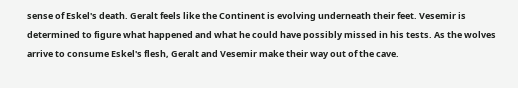sense of Eskel's death. Geralt feels like the Continent is evolving underneath their feet. Vesemir is determined to figure what happened and what he could have possibly missed in his tests. As the wolves arrive to consume Eskel's flesh, Geralt and Vesemir make their way out of the cave.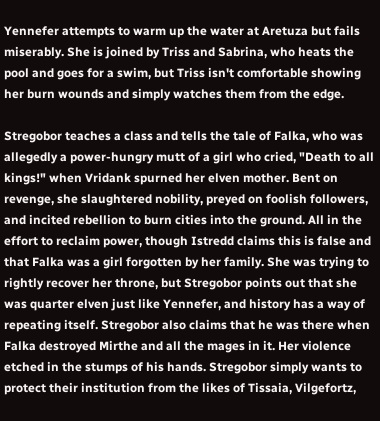Yennefer attempts to warm up the water at Aretuza but fails miserably. She is joined by Triss and Sabrina, who heats the pool and goes for a swim, but Triss isn't comfortable showing her burn wounds and simply watches them from the edge.

Stregobor teaches a class and tells the tale of Falka, who was allegedly a power-hungry mutt of a girl who cried, "Death to all kings!" when Vridank spurned her elven mother. Bent on revenge, she slaughtered nobility, preyed on foolish followers, and incited rebellion to burn cities into the ground. All in the effort to reclaim power, though Istredd claims this is false and that Falka was a girl forgotten by her family. She was trying to rightly recover her throne, but Stregobor points out that she was quarter elven just like Yennefer, and history has a way of repeating itself. Stregobor also claims that he was there when Falka destroyed Mirthe and all the mages in it. Her violence etched in the stumps of his hands. Stregobor simply wants to protect their institution from the likes of Tissaia, Vilgefortz,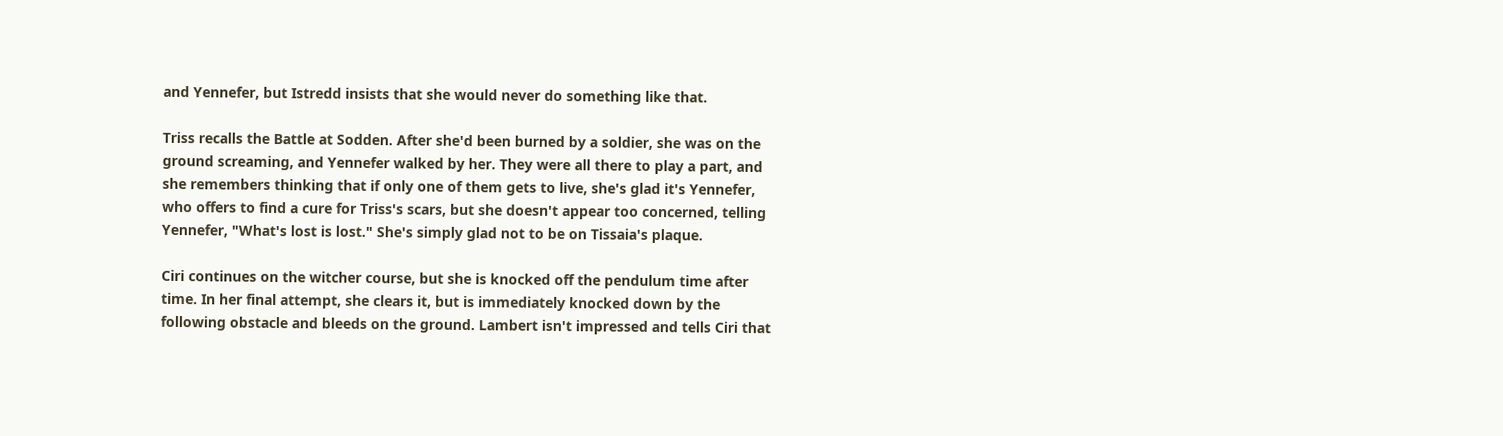and Yennefer, but Istredd insists that she would never do something like that.

Triss recalls the Battle at Sodden. After she'd been burned by a soldier, she was on the ground screaming, and Yennefer walked by her. They were all there to play a part, and she remembers thinking that if only one of them gets to live, she's glad it's Yennefer, who offers to find a cure for Triss's scars, but she doesn't appear too concerned, telling Yennefer, "What's lost is lost." She's simply glad not to be on Tissaia's plaque.

Ciri continues on the witcher course, but she is knocked off the pendulum time after time. In her final attempt, she clears it, but is immediately knocked down by the following obstacle and bleeds on the ground. Lambert isn't impressed and tells Ciri that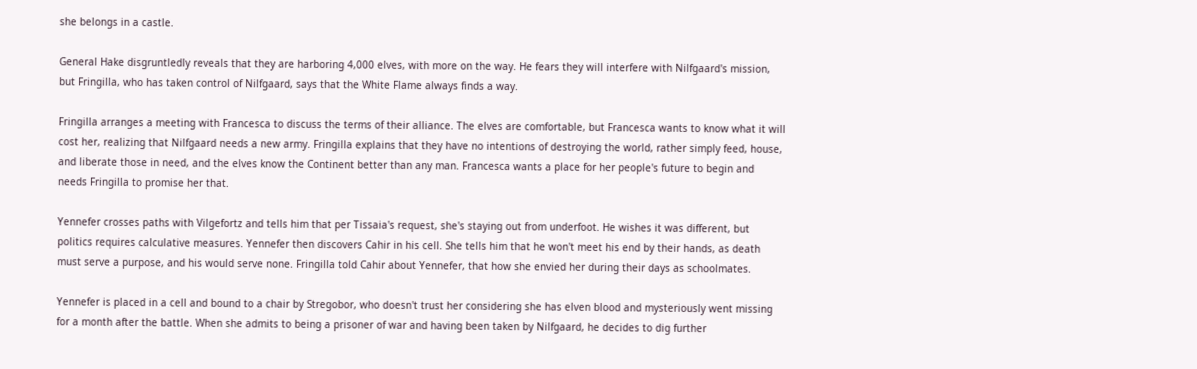she belongs in a castle.

General Hake disgruntledly reveals that they are harboring 4,000 elves, with more on the way. He fears they will interfere with Nilfgaard's mission, but Fringilla, who has taken control of Nilfgaard, says that the White Flame always finds a way.

Fringilla arranges a meeting with Francesca to discuss the terms of their alliance. The elves are comfortable, but Francesca wants to know what it will cost her, realizing that Nilfgaard needs a new army. Fringilla explains that they have no intentions of destroying the world, rather simply feed, house, and liberate those in need, and the elves know the Continent better than any man. Francesca wants a place for her people's future to begin and needs Fringilla to promise her that.

Yennefer crosses paths with Vilgefortz and tells him that per Tissaia's request, she's staying out from underfoot. He wishes it was different, but politics requires calculative measures. Yennefer then discovers Cahir in his cell. She tells him that he won't meet his end by their hands, as death must serve a purpose, and his would serve none. Fringilla told Cahir about Yennefer, that how she envied her during their days as schoolmates.

Yennefer is placed in a cell and bound to a chair by Stregobor, who doesn't trust her considering she has elven blood and mysteriously went missing for a month after the battle. When she admits to being a prisoner of war and having been taken by Nilfgaard, he decides to dig further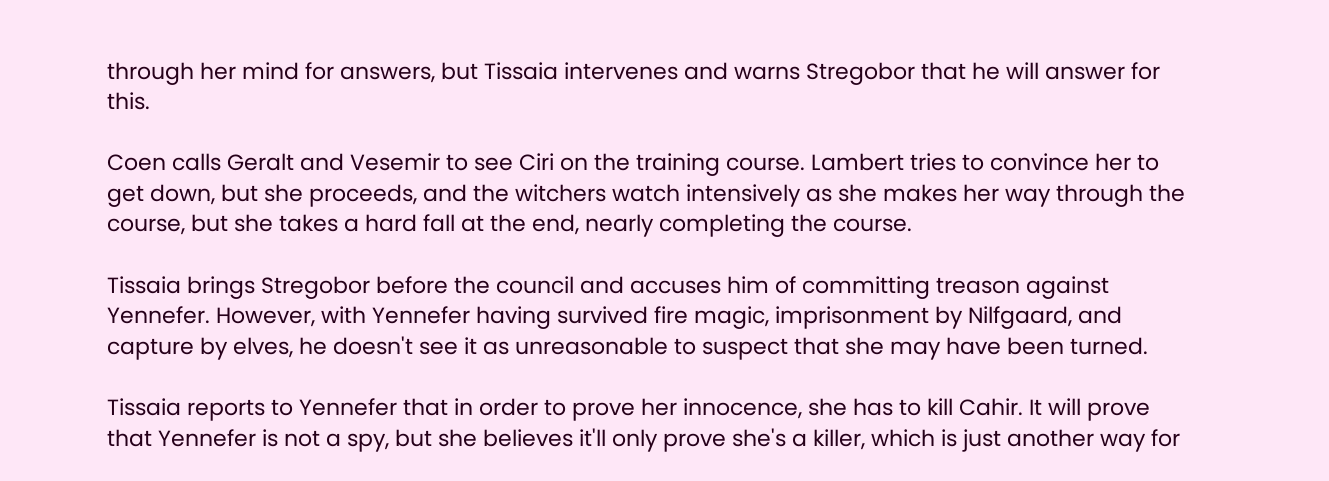through her mind for answers, but Tissaia intervenes and warns Stregobor that he will answer for this.

Coen calls Geralt and Vesemir to see Ciri on the training course. Lambert tries to convince her to get down, but she proceeds, and the witchers watch intensively as she makes her way through the course, but she takes a hard fall at the end, nearly completing the course.

Tissaia brings Stregobor before the council and accuses him of committing treason against Yennefer. However, with Yennefer having survived fire magic, imprisonment by Nilfgaard, and capture by elves, he doesn't see it as unreasonable to suspect that she may have been turned.

Tissaia reports to Yennefer that in order to prove her innocence, she has to kill Cahir. It will prove that Yennefer is not a spy, but she believes it'll only prove she's a killer, which is just another way for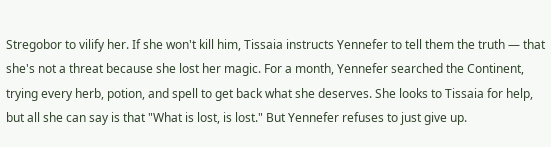Stregobor to vilify her. If she won't kill him, Tissaia instructs Yennefer to tell them the truth — that she's not a threat because she lost her magic. For a month, Yennefer searched the Continent, trying every herb, potion, and spell to get back what she deserves. She looks to Tissaia for help, but all she can say is that "What is lost, is lost." But Yennefer refuses to just give up.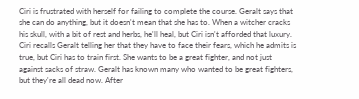Ciri is frustrated with herself for failing to complete the course. Geralt says that she can do anything, but it doesn't mean that she has to. When a witcher cracks his skull, with a bit of rest and herbs, he'll heal, but Ciri isn't afforded that luxury. Ciri recalls Geralt telling her that they have to face their fears, which he admits is true, but Ciri has to train first. She wants to be a great fighter, and not just against sacks of straw. Geralt has known many who wanted to be great fighters, but they're all dead now. After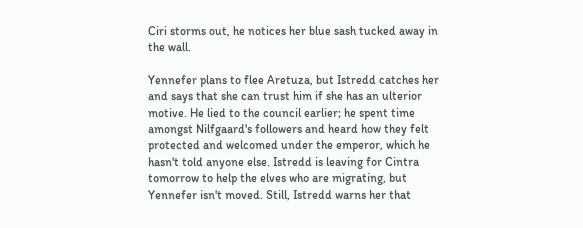Ciri storms out, he notices her blue sash tucked away in the wall.

Yennefer plans to flee Aretuza, but Istredd catches her and says that she can trust him if she has an ulterior motive. He lied to the council earlier; he spent time amongst Nilfgaard's followers and heard how they felt protected and welcomed under the emperor, which he hasn't told anyone else. Istredd is leaving for Cintra tomorrow to help the elves who are migrating, but Yennefer isn't moved. Still, Istredd warns her that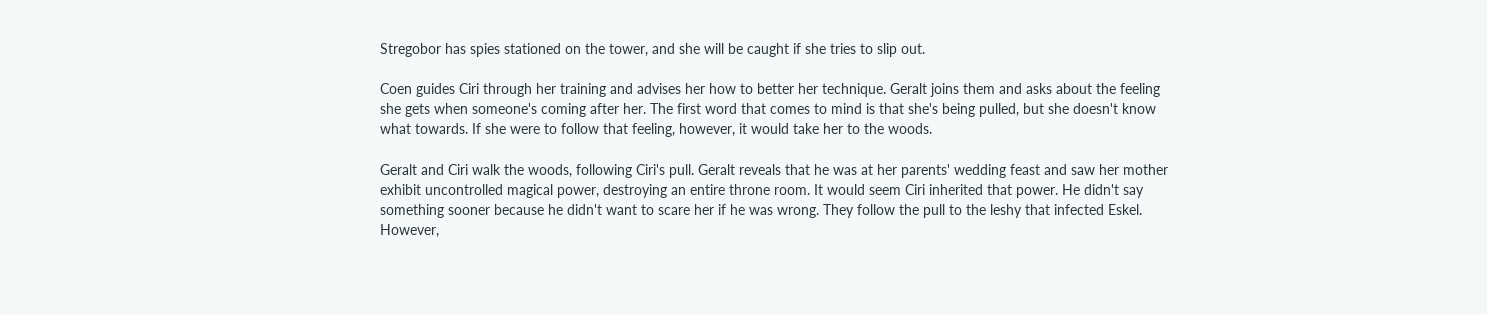Stregobor has spies stationed on the tower, and she will be caught if she tries to slip out.

Coen guides Ciri through her training and advises her how to better her technique. Geralt joins them and asks about the feeling she gets when someone's coming after her. The first word that comes to mind is that she's being pulled, but she doesn't know what towards. If she were to follow that feeling, however, it would take her to the woods.

Geralt and Ciri walk the woods, following Ciri's pull. Geralt reveals that he was at her parents' wedding feast and saw her mother exhibit uncontrolled magical power, destroying an entire throne room. It would seem Ciri inherited that power. He didn't say something sooner because he didn't want to scare her if he was wrong. They follow the pull to the leshy that infected Eskel. However,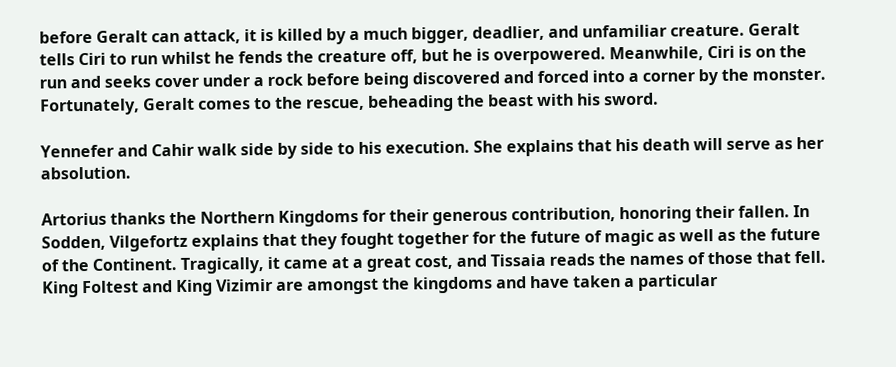before Geralt can attack, it is killed by a much bigger, deadlier, and unfamiliar creature. Geralt tells Ciri to run whilst he fends the creature off, but he is overpowered. Meanwhile, Ciri is on the run and seeks cover under a rock before being discovered and forced into a corner by the monster. Fortunately, Geralt comes to the rescue, beheading the beast with his sword.

Yennefer and Cahir walk side by side to his execution. She explains that his death will serve as her absolution.

Artorius thanks the Northern Kingdoms for their generous contribution, honoring their fallen. In Sodden, Vilgefortz explains that they fought together for the future of magic as well as the future of the Continent. Tragically, it came at a great cost, and Tissaia reads the names of those that fell. King Foltest and King Vizimir are amongst the kingdoms and have taken a particular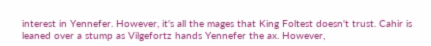interest in Yennefer. However, it's all the mages that King Foltest doesn't trust. Cahir is leaned over a stump as Vilgefortz hands Yennefer the ax. However,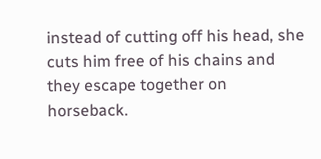instead of cutting off his head, she cuts him free of his chains and they escape together on horseback.